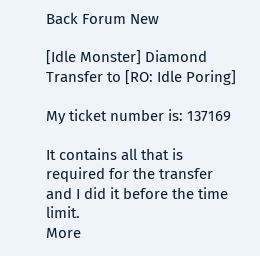Back Forum New

[Idle Monster] Diamond Transfer to [RO: Idle Poring]

My ticket number is: 137169

It contains all that is required for the transfer and I did it before the time limit.
More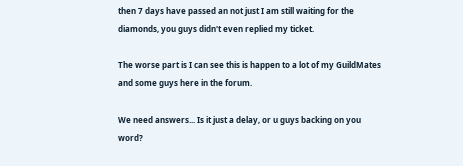then 7 days have passed an not just I am still waiting for the diamonds, you guys didn't even replied my ticket.

The worse part is I can see this is happen to a lot of my GuildMates and some guys here in the forum.

We need answers... Is it just a delay, or u guys backing on you word?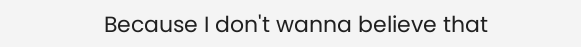Because I don't wanna believe that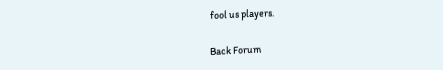fool us players.

Back Forum